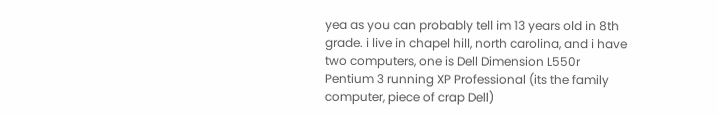yea as you can probably tell im 13 years old in 8th grade. i live in chapel hill, north carolina, and i have two computers, one is Dell Dimension L550r Pentium 3 running XP Professional (its the family computer, piece of crap Dell)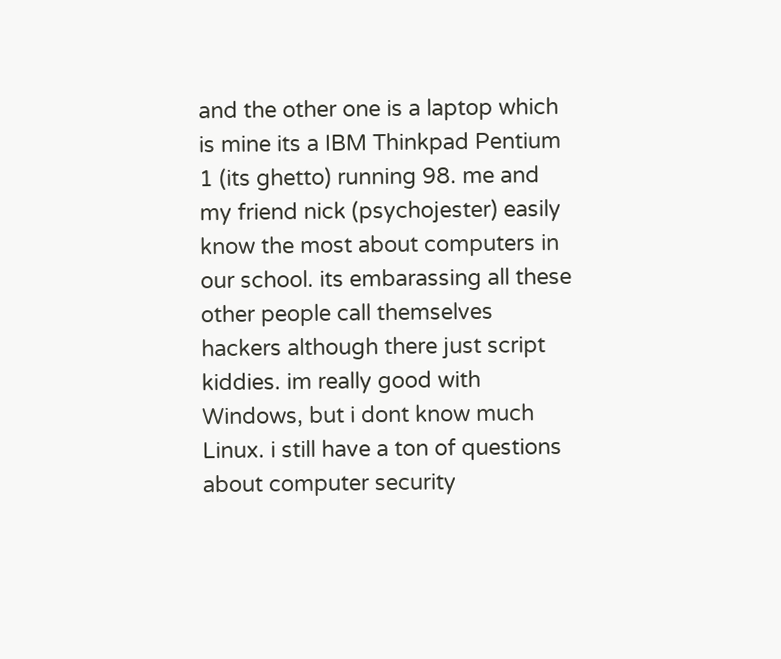and the other one is a laptop which is mine its a IBM Thinkpad Pentium 1 (its ghetto) running 98. me and my friend nick (psychojester) easily know the most about computers in our school. its embarassing all these other people call themselves hackers although there just script kiddies. im really good with Windows, but i dont know much Linux. i still have a ton of questions about computer security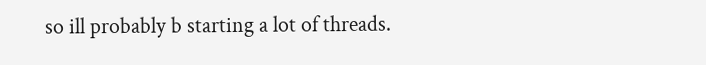so ill probably b starting a lot of threads.